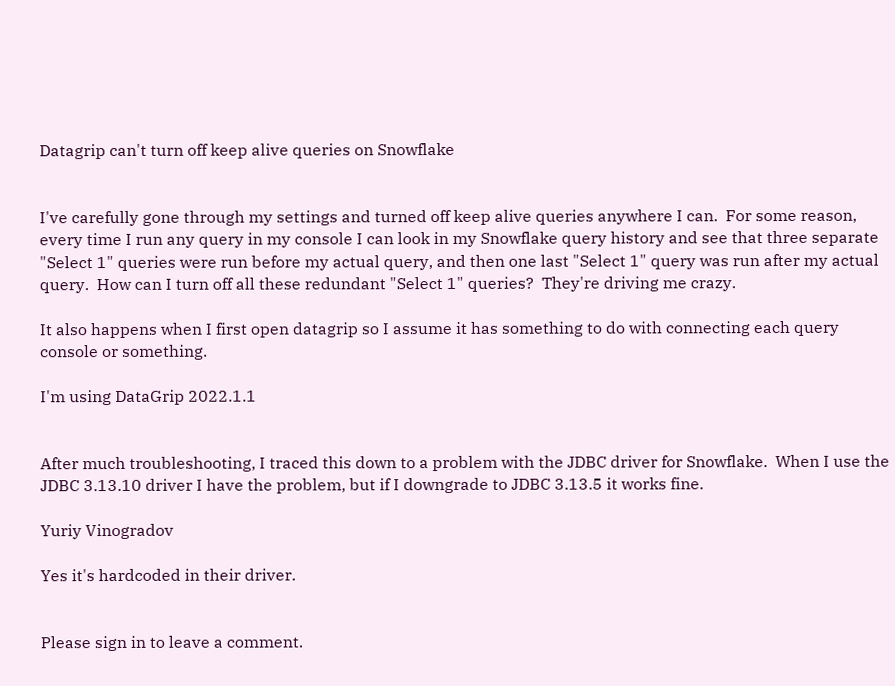Datagrip can't turn off keep alive queries on Snowflake


I've carefully gone through my settings and turned off keep alive queries anywhere I can.  For some reason, every time I run any query in my console I can look in my Snowflake query history and see that three separate "Select 1" queries were run before my actual query, and then one last "Select 1" query was run after my actual query.  How can I turn off all these redundant "Select 1" queries?  They're driving me crazy.

It also happens when I first open datagrip so I assume it has something to do with connecting each query console or something.

I'm using DataGrip 2022.1.1


After much troubleshooting, I traced this down to a problem with the JDBC driver for Snowflake.  When I use the JDBC 3.13.10 driver I have the problem, but if I downgrade to JDBC 3.13.5 it works fine.

Yuriy Vinogradov

Yes it's hardcoded in their driver.


Please sign in to leave a comment.